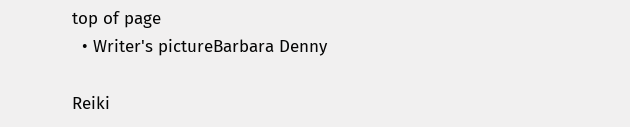top of page
  • Writer's pictureBarbara Denny

Reiki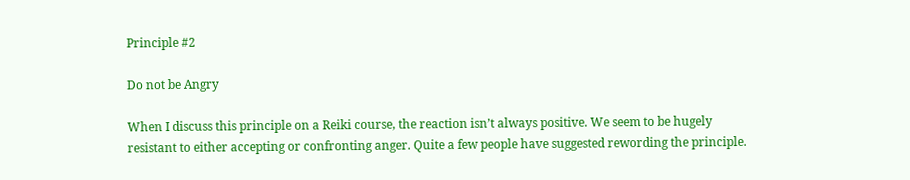Principle #2

Do not be Angry

When I discuss this principle on a Reiki course, the reaction isn’t always positive. We seem to be hugely resistant to either accepting or confronting anger. Quite a few people have suggested rewording the principle.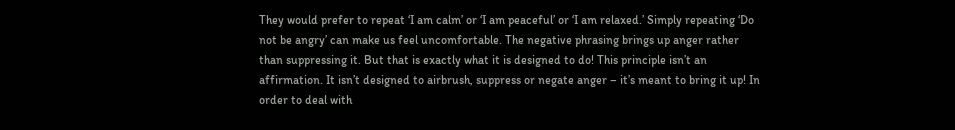They would prefer to repeat ‘I am calm’ or ‘I am peaceful’ or ‘I am relaxed.’ Simply repeating ‘Do not be angry’ can make us feel uncomfortable. The negative phrasing brings up anger rather than suppressing it. But that is exactly what it is designed to do! This principle isn’t an affirmation. It isn’t designed to airbrush, suppress or negate anger – it’s meant to bring it up! In order to deal with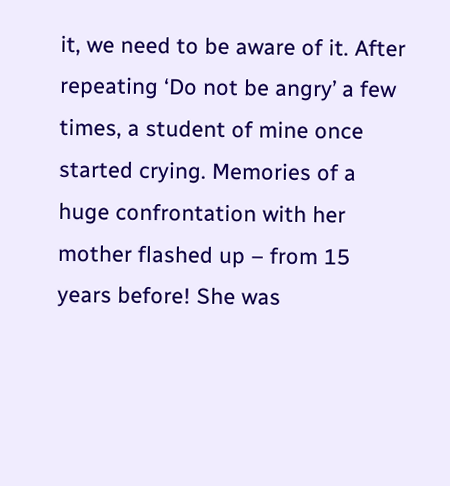it, we need to be aware of it. After repeating ‘Do not be angry’ a few times, a student of mine once started crying. Memories of a huge confrontation with her mother flashed up – from 15 years before! She was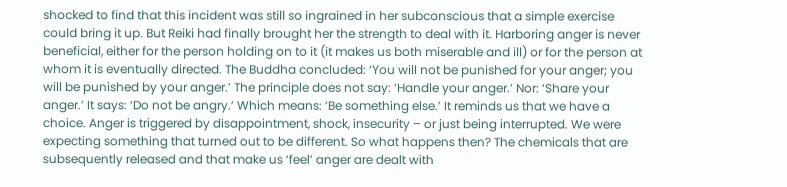shocked to find that this incident was still so ingrained in her subconscious that a simple exercise could bring it up. But Reiki had finally brought her the strength to deal with it. Harboring anger is never beneficial, either for the person holding on to it (it makes us both miserable and ill) or for the person at whom it is eventually directed. The Buddha concluded: ‘You will not be punished for your anger; you will be punished by your anger.’ The principle does not say: ‘Handle your anger.’ Nor: ‘Share your anger.’ It says: ‘Do not be angry.’ Which means: ‘Be something else.’ It reminds us that we have a choice. Anger is triggered by disappointment, shock, insecurity – or just being interrupted. We were expecting something that turned out to be different. So what happens then? The chemicals that are subsequently released and that make us ‘feel’ anger are dealt with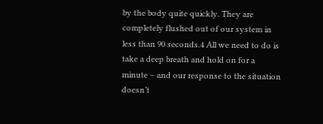by the body quite quickly. They are completely flushed out of our system in less than 90 seconds.4 All we need to do is take a deep breath and hold on for a minute – and our response to the situation doesn’t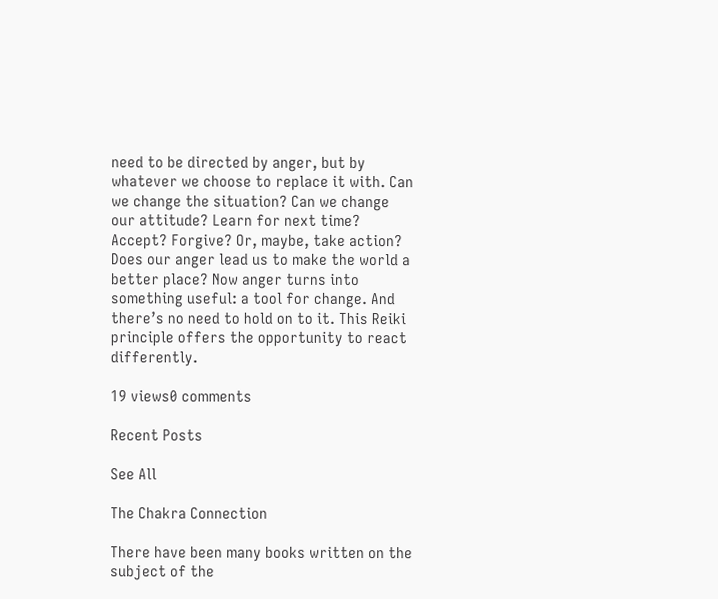need to be directed by anger, but by whatever we choose to replace it with. Can we change the situation? Can we change our attitude? Learn for next time? Accept? Forgive? Or, maybe, take action? Does our anger lead us to make the world a better place? Now anger turns into something useful: a tool for change. And there’s no need to hold on to it. This Reiki principle offers the opportunity to react differently.

19 views0 comments

Recent Posts

See All

The Chakra Connection

There have been many books written on the subject of the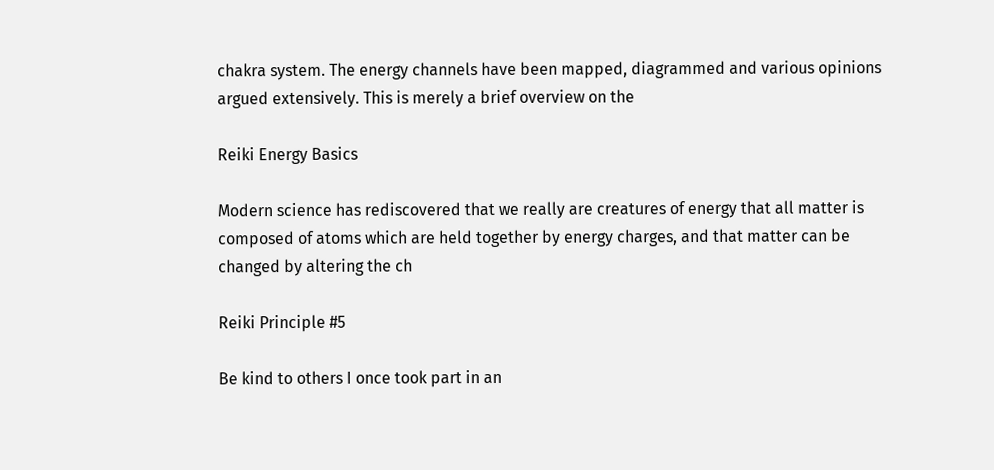chakra system. The energy channels have been mapped, diagrammed and various opinions argued extensively. This is merely a brief overview on the

Reiki Energy Basics

Modern science has rediscovered that we really are creatures of energy that all matter is composed of atoms which are held together by energy charges, and that matter can be changed by altering the ch

Reiki Principle #5

Be kind to others I once took part in an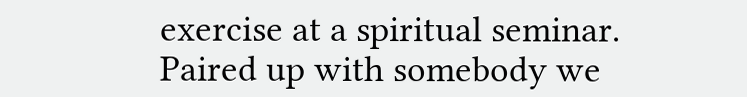exercise at a spiritual seminar. Paired up with somebody we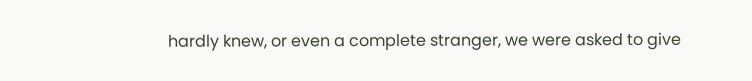hardly knew, or even a complete stranger, we were asked to give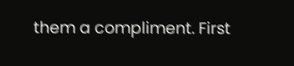them a compliment. First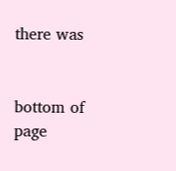there was


bottom of page